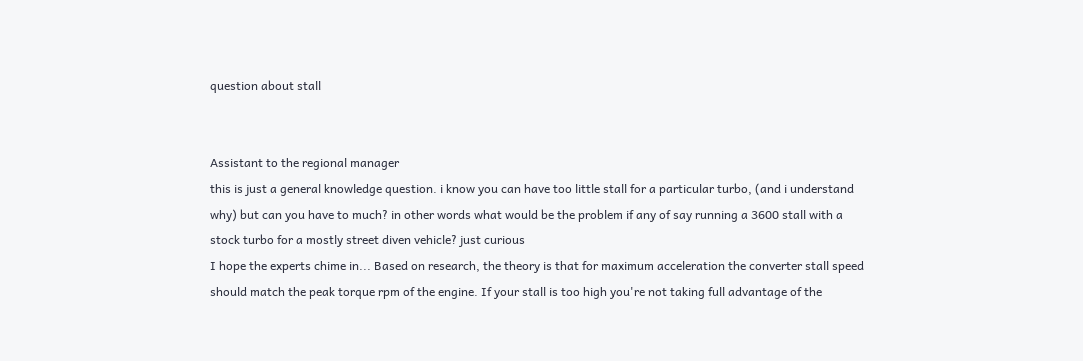question about stall


Assistant to the regional manager
this is just a general knowledge question. i know you can have too little stall for a particular turbo, (and i understand why) but can you have to much? in other words what would be the problem if any of say running a 3600 stall with a stock turbo for a mostly street diven vehicle? just curious
I hope the experts chime in... Based on research, the theory is that for maximum acceleration the converter stall speed should match the peak torque rpm of the engine. If your stall is too high you're not taking full advantage of the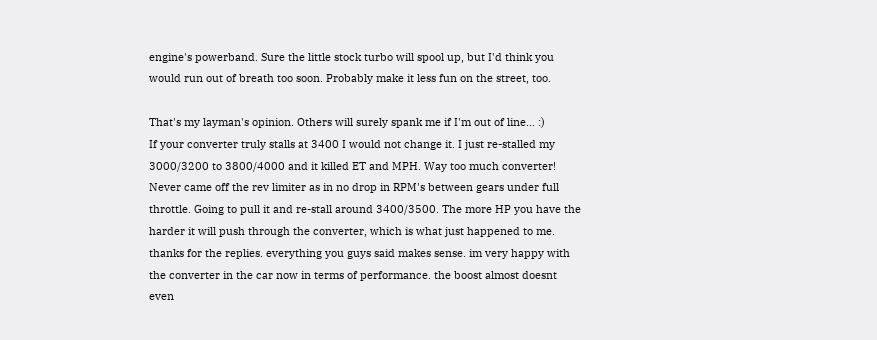engine's powerband. Sure the little stock turbo will spool up, but I'd think you would run out of breath too soon. Probably make it less fun on the street, too.

That's my layman's opinion. Others will surely spank me if I'm out of line... :)
If your converter truly stalls at 3400 I would not change it. I just re-stalled my 3000/3200 to 3800/4000 and it killed ET and MPH. Way too much converter! Never came off the rev limiter as in no drop in RPM's between gears under full throttle. Going to pull it and re-stall around 3400/3500. The more HP you have the harder it will push through the converter, which is what just happened to me.
thanks for the replies. everything you guys said makes sense. im very happy with the converter in the car now in terms of performance. the boost almost doesnt even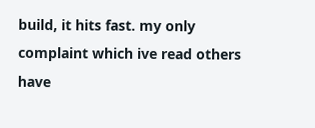build, it hits fast. my only complaint which ive read others have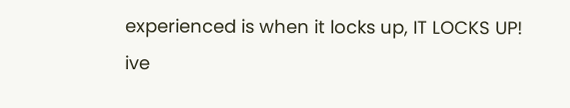experienced is when it locks up, IT LOCKS UP! ive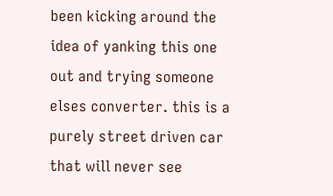been kicking around the idea of yanking this one out and trying someone elses converter. this is a purely street driven car that will never see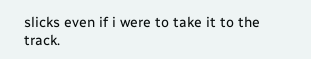slicks even if i were to take it to the track.